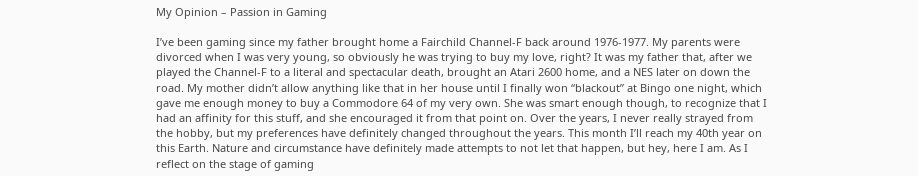My Opinion – Passion in Gaming

I’ve been gaming since my father brought home a Fairchild Channel-F back around 1976-1977. My parents were divorced when I was very young, so obviously he was trying to buy my love, right? It was my father that, after we played the Channel-F to a literal and spectacular death, brought an Atari 2600 home, and a NES later on down the road. My mother didn’t allow anything like that in her house until I finally won “blackout” at Bingo one night, which gave me enough money to buy a Commodore 64 of my very own. She was smart enough though, to recognize that I had an affinity for this stuff, and she encouraged it from that point on. Over the years, I never really strayed from the hobby, but my preferences have definitely changed throughout the years. This month I’ll reach my 40th year on this Earth. Nature and circumstance have definitely made attempts to not let that happen, but hey, here I am. As I reflect on the stage of gaming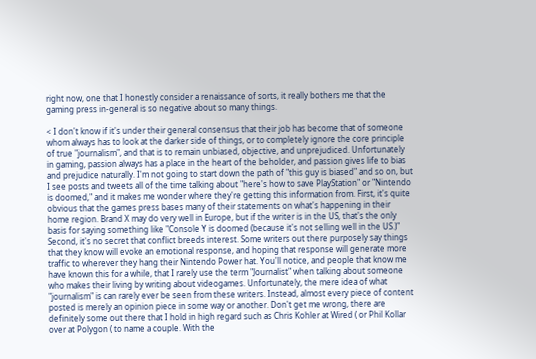right now, one that I honestly consider a renaissance of sorts, it really bothers me that the gaming press in-general is so negative about so many things.

< I don't know if it's under their general consensus that their job has become that of someone whom always has to look at the darker side of things, or to completely ignore the core principle of true "journalism", and that is to remain unbiased, objective, and unprejudiced. Unfortunately in gaming, passion always has a place in the heart of the beholder, and passion gives life to bias and prejudice naturally. I'm not going to start down the path of "this guy is biased" and so on, but I see posts and tweets all of the time talking about "here's how to save PlayStation" or "Nintendo is doomed," and it makes me wonder where they're getting this information from. First, it's quite obvious that the games press bases many of their statements on what's happening in their home region. Brand X may do very well in Europe, but if the writer is in the US, that's the only basis for saying something like "Console Y is doomed (because it's not selling well in the US.)" Second, it's no secret that conflict breeds interest. Some writers out there purposely say things that they know will evoke an emotional response, and hoping that response will generate more traffic to wherever they hang their Nintendo Power hat. You'll notice, and people that know me have known this for a while, that I rarely use the term "Journalist" when talking about someone who makes their living by writing about videogames. Unfortunately, the mere idea of what "journalism" is can rarely ever be seen from these writers. Instead, almost every piece of content posted is merely an opinion piece in some way or another. Don't get me wrong, there are definitely some out there that I hold in high regard such as Chris Kohler at Wired ( or Phil Kollar over at Polygon ( to name a couple. With the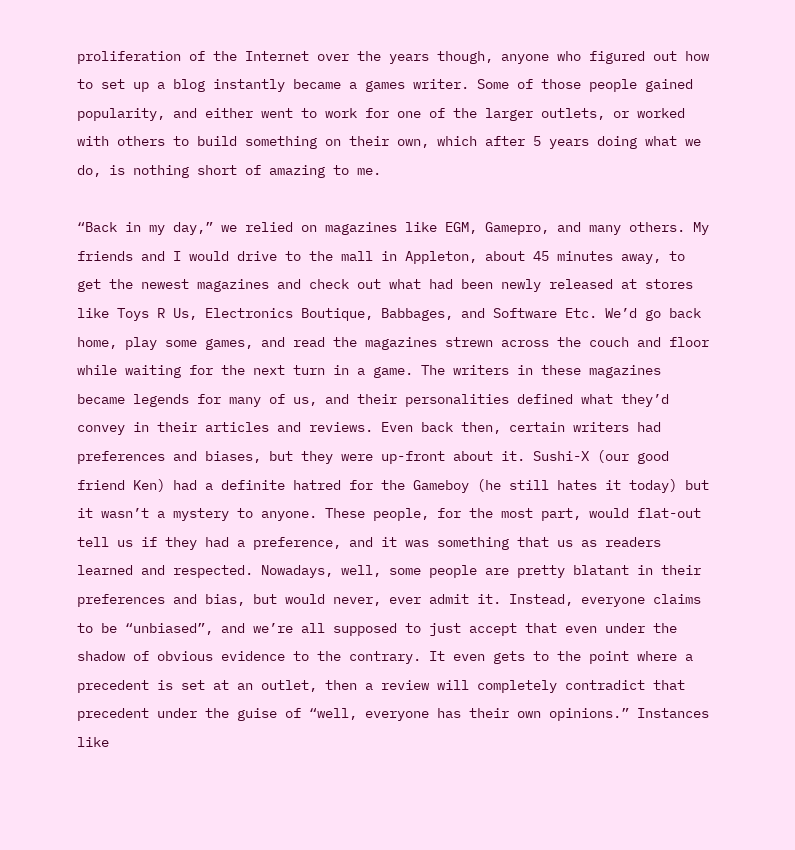proliferation of the Internet over the years though, anyone who figured out how to set up a blog instantly became a games writer. Some of those people gained popularity, and either went to work for one of the larger outlets, or worked with others to build something on their own, which after 5 years doing what we do, is nothing short of amazing to me.

“Back in my day,” we relied on magazines like EGM, Gamepro, and many others. My friends and I would drive to the mall in Appleton, about 45 minutes away, to get the newest magazines and check out what had been newly released at stores like Toys R Us, Electronics Boutique, Babbages, and Software Etc. We’d go back home, play some games, and read the magazines strewn across the couch and floor while waiting for the next turn in a game. The writers in these magazines became legends for many of us, and their personalities defined what they’d convey in their articles and reviews. Even back then, certain writers had preferences and biases, but they were up-front about it. Sushi-X (our good friend Ken) had a definite hatred for the Gameboy (he still hates it today) but it wasn’t a mystery to anyone. These people, for the most part, would flat-out tell us if they had a preference, and it was something that us as readers learned and respected. Nowadays, well, some people are pretty blatant in their preferences and bias, but would never, ever admit it. Instead, everyone claims to be “unbiased”, and we’re all supposed to just accept that even under the shadow of obvious evidence to the contrary. It even gets to the point where a precedent is set at an outlet, then a review will completely contradict that precedent under the guise of “well, everyone has their own opinions.” Instances like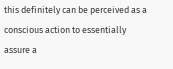this definitely can be perceived as a conscious action to essentially assure a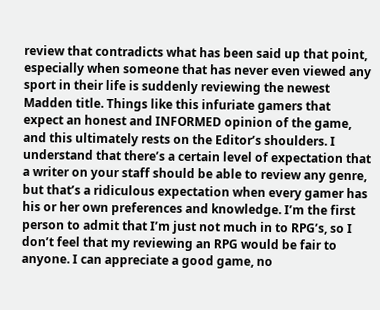review that contradicts what has been said up that point, especially when someone that has never even viewed any sport in their life is suddenly reviewing the newest Madden title. Things like this infuriate gamers that expect an honest and INFORMED opinion of the game, and this ultimately rests on the Editor’s shoulders. I understand that there’s a certain level of expectation that a writer on your staff should be able to review any genre, but that’s a ridiculous expectation when every gamer has his or her own preferences and knowledge. I’m the first person to admit that I’m just not much in to RPG’s, so I don’t feel that my reviewing an RPG would be fair to anyone. I can appreciate a good game, no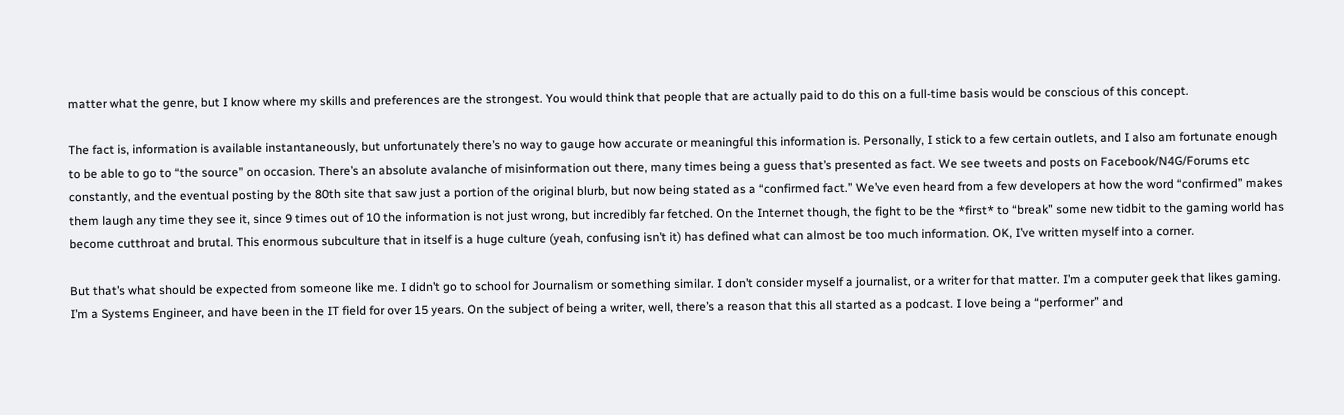matter what the genre, but I know where my skills and preferences are the strongest. You would think that people that are actually paid to do this on a full-time basis would be conscious of this concept.

The fact is, information is available instantaneously, but unfortunately there’s no way to gauge how accurate or meaningful this information is. Personally, I stick to a few certain outlets, and I also am fortunate enough to be able to go to “the source” on occasion. There’s an absolute avalanche of misinformation out there, many times being a guess that’s presented as fact. We see tweets and posts on Facebook/N4G/Forums etc constantly, and the eventual posting by the 80th site that saw just a portion of the original blurb, but now being stated as a “confirmed fact.” We’ve even heard from a few developers at how the word “confirmed” makes them laugh any time they see it, since 9 times out of 10 the information is not just wrong, but incredibly far fetched. On the Internet though, the fight to be the *first* to “break” some new tidbit to the gaming world has become cutthroat and brutal. This enormous subculture that in itself is a huge culture (yeah, confusing isn’t it) has defined what can almost be too much information. OK, I’ve written myself into a corner.

But that’s what should be expected from someone like me. I didn’t go to school for Journalism or something similar. I don’t consider myself a journalist, or a writer for that matter. I’m a computer geek that likes gaming. I’m a Systems Engineer, and have been in the IT field for over 15 years. On the subject of being a writer, well, there’s a reason that this all started as a podcast. I love being a “performer” and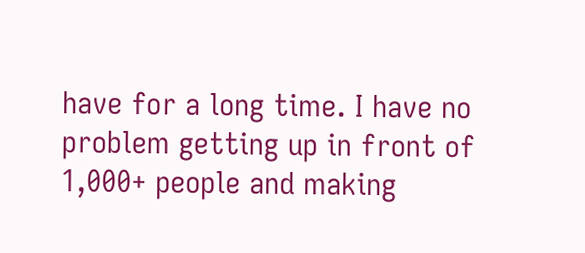have for a long time. I have no problem getting up in front of 1,000+ people and making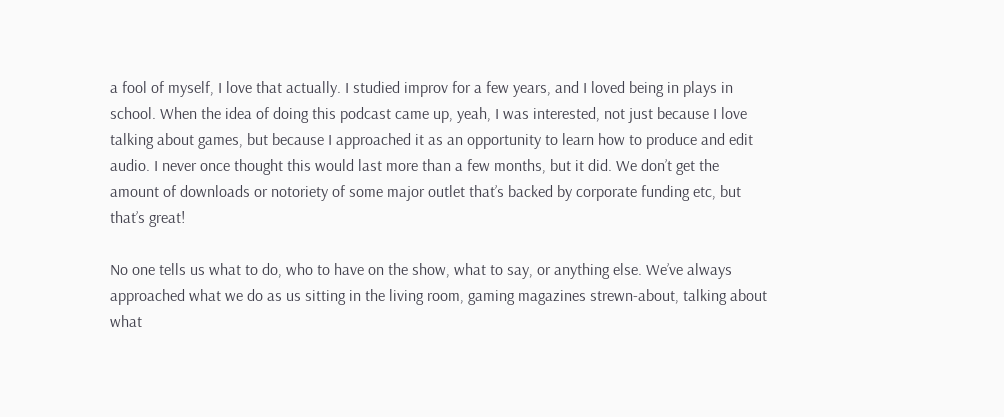a fool of myself, I love that actually. I studied improv for a few years, and I loved being in plays in school. When the idea of doing this podcast came up, yeah, I was interested, not just because I love talking about games, but because I approached it as an opportunity to learn how to produce and edit audio. I never once thought this would last more than a few months, but it did. We don’t get the amount of downloads or notoriety of some major outlet that’s backed by corporate funding etc, but that’s great!

No one tells us what to do, who to have on the show, what to say, or anything else. We’ve always approached what we do as us sitting in the living room, gaming magazines strewn-about, talking about what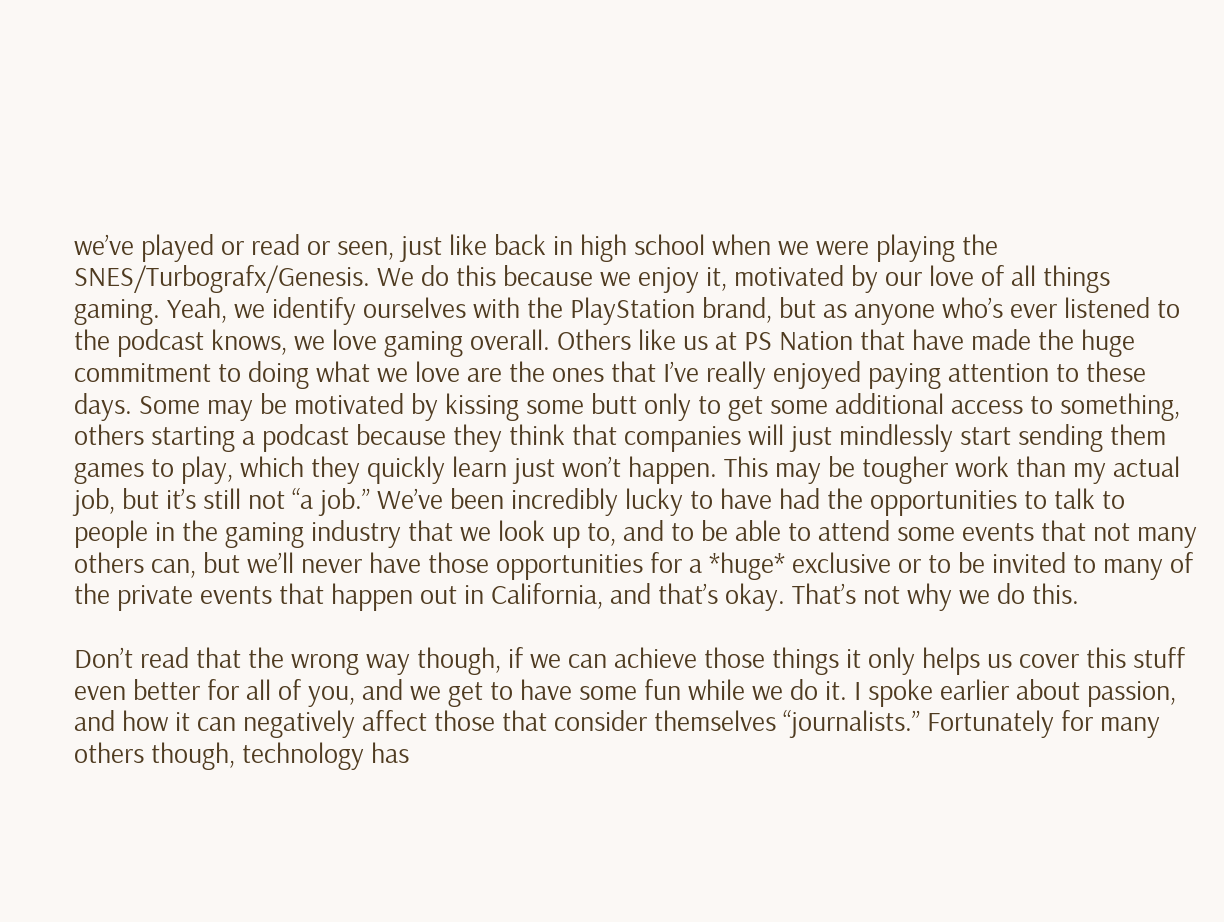we’ve played or read or seen, just like back in high school when we were playing the SNES/Turbografx/Genesis. We do this because we enjoy it, motivated by our love of all things gaming. Yeah, we identify ourselves with the PlayStation brand, but as anyone who’s ever listened to the podcast knows, we love gaming overall. Others like us at PS Nation that have made the huge commitment to doing what we love are the ones that I’ve really enjoyed paying attention to these days. Some may be motivated by kissing some butt only to get some additional access to something, others starting a podcast because they think that companies will just mindlessly start sending them games to play, which they quickly learn just won’t happen. This may be tougher work than my actual job, but it’s still not “a job.” We’ve been incredibly lucky to have had the opportunities to talk to people in the gaming industry that we look up to, and to be able to attend some events that not many others can, but we’ll never have those opportunities for a *huge* exclusive or to be invited to many of the private events that happen out in California, and that’s okay. That’s not why we do this.

Don’t read that the wrong way though, if we can achieve those things it only helps us cover this stuff even better for all of you, and we get to have some fun while we do it. I spoke earlier about passion, and how it can negatively affect those that consider themselves “journalists.” Fortunately for many others though, technology has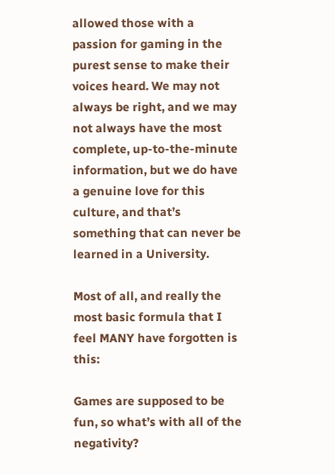allowed those with a passion for gaming in the purest sense to make their voices heard. We may not always be right, and we may not always have the most complete, up-to-the-minute information, but we do have a genuine love for this culture, and that’s something that can never be learned in a University.

Most of all, and really the most basic formula that I feel MANY have forgotten is this:

Games are supposed to be fun, so what’s with all of the negativity?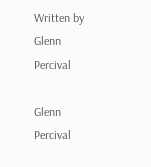Written by Glenn Percival

Glenn Percival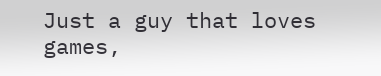Just a guy that loves games,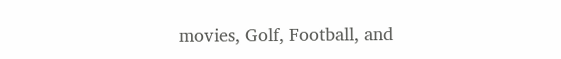movies, Golf, Football, and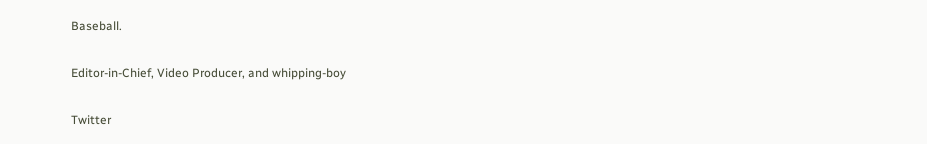Baseball.

Editor-in-Chief, Video Producer, and whipping-boy

Twitter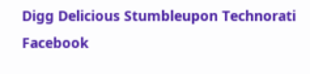Digg Delicious Stumbleupon Technorati Facebook